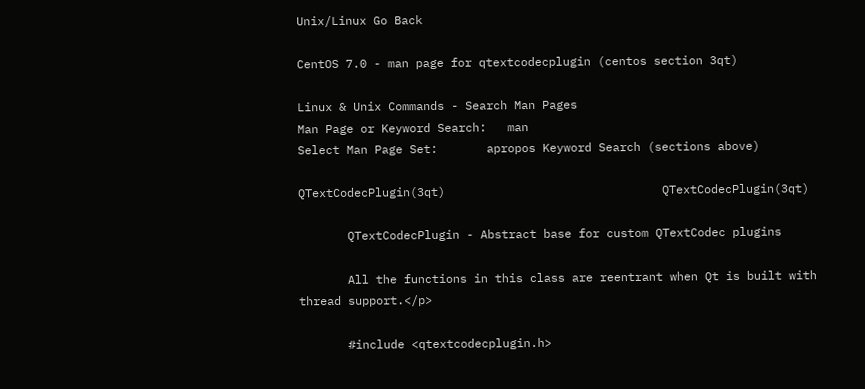Unix/Linux Go Back

CentOS 7.0 - man page for qtextcodecplugin (centos section 3qt)

Linux & Unix Commands - Search Man Pages
Man Page or Keyword Search:   man
Select Man Page Set:       apropos Keyword Search (sections above)

QTextCodecPlugin(3qt)                               QTextCodecPlugin(3qt)

       QTextCodecPlugin - Abstract base for custom QTextCodec plugins

       All the functions in this class are reentrant when Qt is built with thread support.</p>

       #include <qtextcodecplugin.h>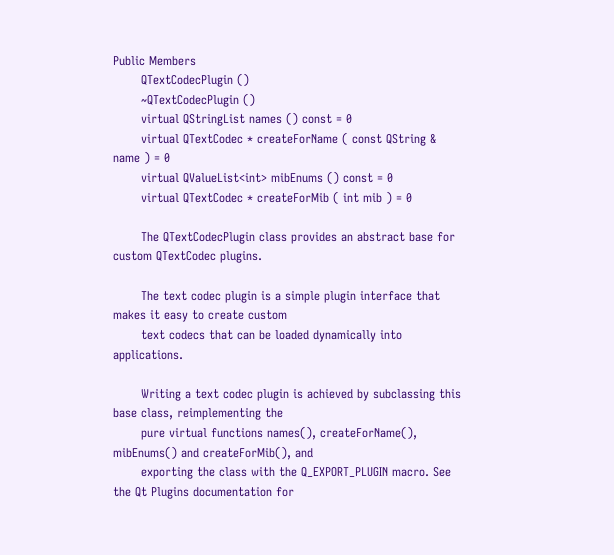Public Members
       QTextCodecPlugin ()
       ~QTextCodecPlugin ()
       virtual QStringList names () const = 0
       virtual QTextCodec * createForName ( const QString & name ) = 0
       virtual QValueList<int> mibEnums () const = 0
       virtual QTextCodec * createForMib ( int mib ) = 0

       The QTextCodecPlugin class provides an abstract base for custom QTextCodec plugins.

       The text codec plugin is a simple plugin interface that makes it easy to create custom
       text codecs that can be loaded dynamically into applications.

       Writing a text codec plugin is achieved by subclassing this base class, reimplementing the
       pure virtual functions names(), createForName(), mibEnums() and createForMib(), and
       exporting the class with the Q_EXPORT_PLUGIN macro. See the Qt Plugins documentation for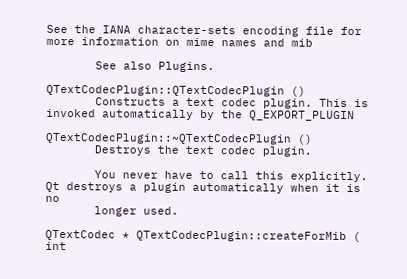See the IANA character-sets encoding file for more information on mime names and mib

       See also Plugins.

QTextCodecPlugin::QTextCodecPlugin ()
       Constructs a text codec plugin. This is invoked automatically by the Q_EXPORT_PLUGIN

QTextCodecPlugin::~QTextCodecPlugin ()
       Destroys the text codec plugin.

       You never have to call this explicitly. Qt destroys a plugin automatically when it is no
       longer used.

QTextCodec * QTextCodecPlugin::createForMib ( int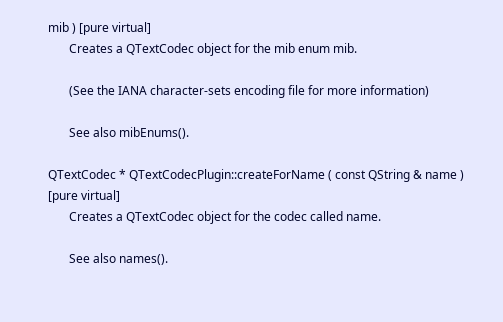mib ) [pure virtual]
       Creates a QTextCodec object for the mib enum mib.

       (See the IANA character-sets encoding file for more information)

       See also mibEnums().

QTextCodec * QTextCodecPlugin::createForName ( const QString & name ) [pure virtual]
       Creates a QTextCodec object for the codec called name.

       See also names().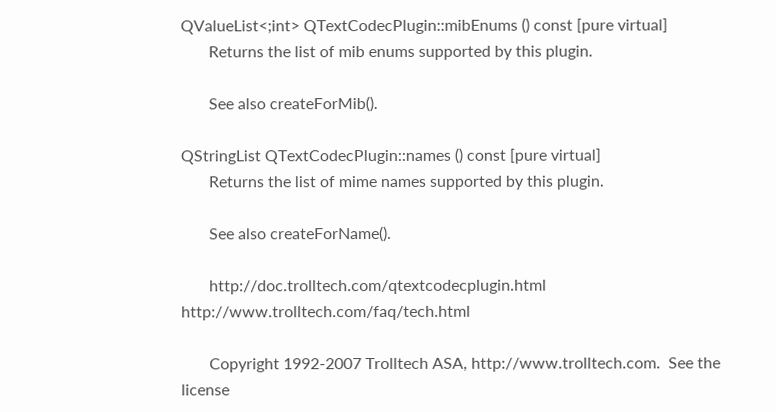QValueList<;int> QTextCodecPlugin::mibEnums () const [pure virtual]
       Returns the list of mib enums supported by this plugin.

       See also createForMib().

QStringList QTextCodecPlugin::names () const [pure virtual]
       Returns the list of mime names supported by this plugin.

       See also createForName().

       http://doc.trolltech.com/qtextcodecplugin.html http://www.trolltech.com/faq/tech.html

       Copyright 1992-2007 Trolltech ASA, http://www.trolltech.com.  See the license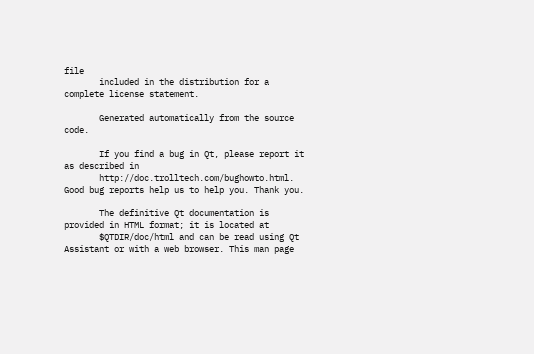file
       included in the distribution for a complete license statement.

       Generated automatically from the source code.

       If you find a bug in Qt, please report it as described in
       http://doc.trolltech.com/bughowto.html.  Good bug reports help us to help you. Thank you.

       The definitive Qt documentation is provided in HTML format; it is located at
       $QTDIR/doc/html and can be read using Qt Assistant or with a web browser. This man page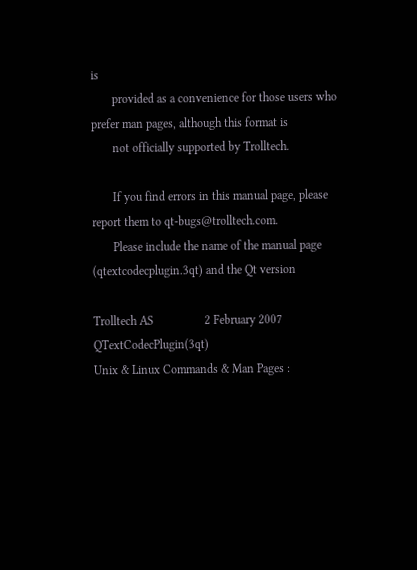is
       provided as a convenience for those users who prefer man pages, although this format is
       not officially supported by Trolltech.

       If you find errors in this manual page, please report them to qt-bugs@trolltech.com.
       Please include the name of the manual page (qtextcodecplugin.3qt) and the Qt version

Trolltech AS                 2 February 2007            QTextCodecPlugin(3qt)
Unix & Linux Commands & Man Pages :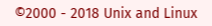©2000 - 2018 Unix and Linux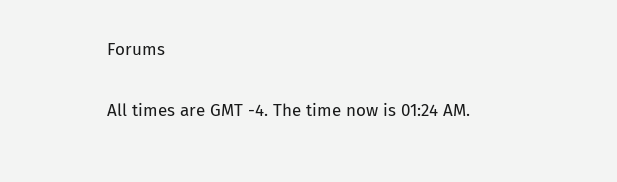Forums

All times are GMT -4. The time now is 01:24 AM.